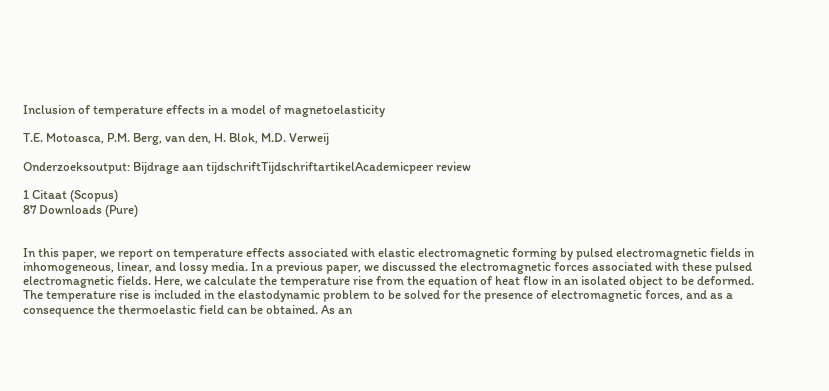Inclusion of temperature effects in a model of magnetoelasticity

T.E. Motoasca, P.M. Berg, van den, H. Blok, M.D. Verweij

Onderzoeksoutput: Bijdrage aan tijdschriftTijdschriftartikelAcademicpeer review

1 Citaat (Scopus)
87 Downloads (Pure)


In this paper, we report on temperature effects associated with elastic electromagnetic forming by pulsed electromagnetic fields in inhomogeneous, linear, and lossy media. In a previous paper, we discussed the electromagnetic forces associated with these pulsed electromagnetic fields. Here, we calculate the temperature rise from the equation of heat flow in an isolated object to be deformed. The temperature rise is included in the elastodynamic problem to be solved for the presence of electromagnetic forces, and as a consequence the thermoelastic field can be obtained. As an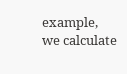example, we calculate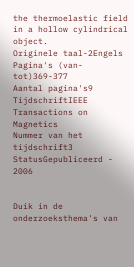the thermoelastic field in a hollow cylindrical object.
Originele taal-2Engels
Pagina's (van-tot)369-377
Aantal pagina's9
TijdschriftIEEE Transactions on Magnetics
Nummer van het tijdschrift3
StatusGepubliceerd - 2006


Duik in de onderzoeksthema's van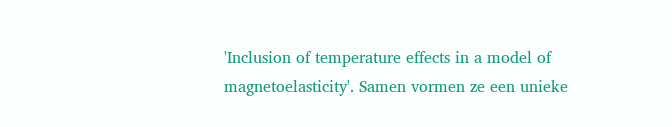'Inclusion of temperature effects in a model of magnetoelasticity'. Samen vormen ze een unieke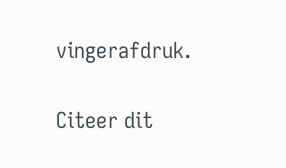vingerafdruk.

Citeer dit